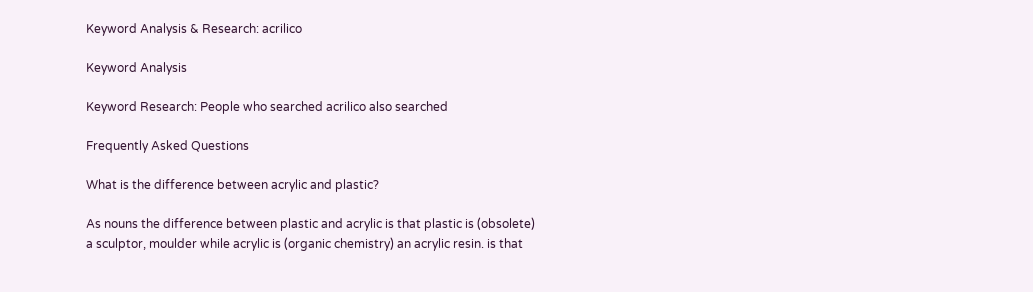Keyword Analysis & Research: acrilico

Keyword Analysis

Keyword Research: People who searched acrilico also searched

Frequently Asked Questions

What is the difference between acrylic and plastic?

As nouns the difference between plastic and acrylic is that plastic is (obsolete) a sculptor, moulder while acrylic is (organic chemistry) an acrylic resin. is that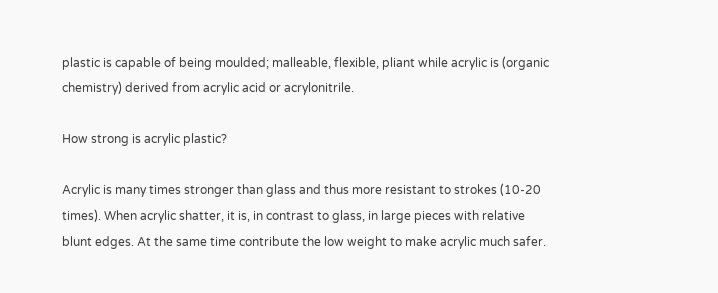plastic is capable of being moulded; malleable, flexible, pliant while acrylic is (organic chemistry) derived from acrylic acid or acrylonitrile.

How strong is acrylic plastic?

Acrylic is many times stronger than glass and thus more resistant to strokes (10-20 times). When acrylic shatter, it is, in contrast to glass, in large pieces with relative blunt edges. At the same time contribute the low weight to make acrylic much safer.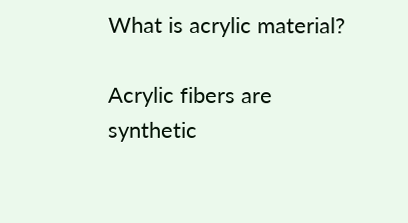What is acrylic material?

Acrylic fibers are synthetic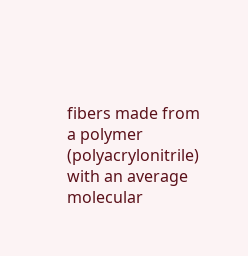fibers made from a polymer (polyacrylonitrile) with an average molecular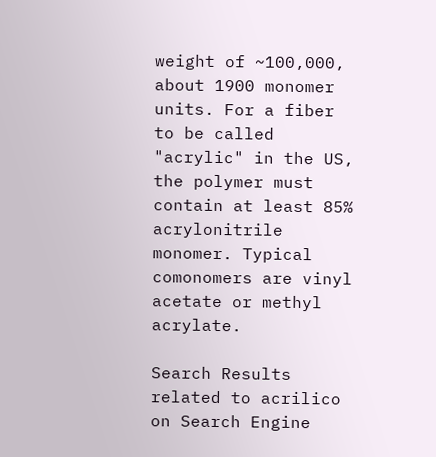weight of ~100,000, about 1900 monomer units. For a fiber to be called "acrylic" in the US, the polymer must contain at least 85% acrylonitrile monomer. Typical comonomers are vinyl acetate or methyl acrylate.

Search Results related to acrilico on Search Engine